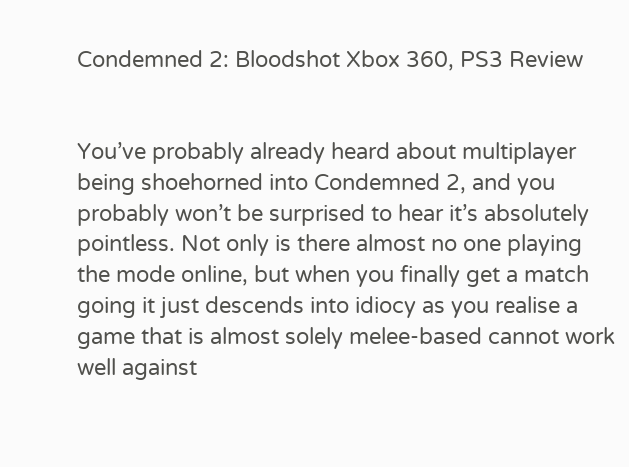Condemned 2: Bloodshot Xbox 360, PS3 Review


You’ve probably already heard about multiplayer being shoehorned into Condemned 2, and you probably won’t be surprised to hear it’s absolutely pointless. Not only is there almost no one playing the mode online, but when you finally get a match going it just descends into idiocy as you realise a game that is almost solely melee-based cannot work well against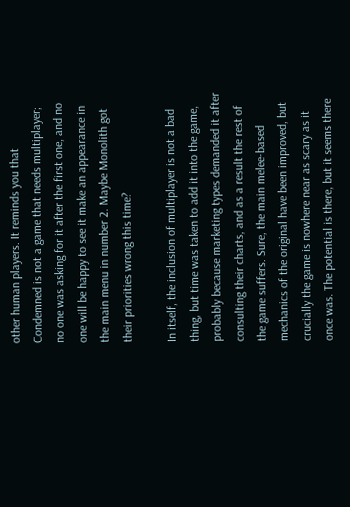other human players. It reminds you that Condemned is not a game that needs multiplayer; no one was asking for it after the first one, and no one will be happy to see it make an appearance in the main menu in number 2. Maybe Monolith got their priorities wrong this time?

In itself, the inclusion of multiplayer is not a bad thing, but time was taken to add it into the game, probably because marketing types demanded it after consulting their charts, and as a result the rest of the game suffers. Sure, the main melee-based mechanics of the original have been improved, but crucially the game is nowhere near as scary as it once was. The potential is there, but it seems there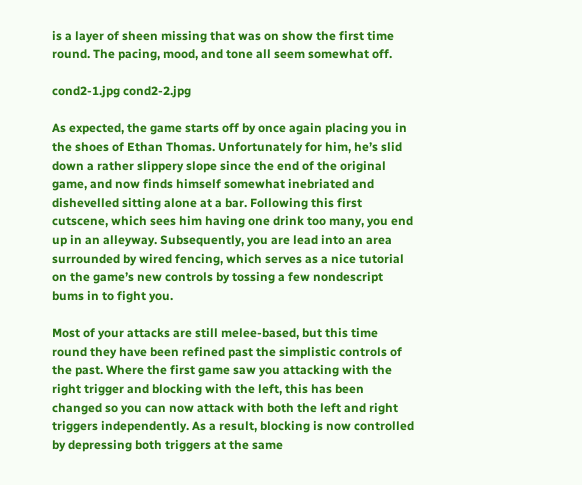is a layer of sheen missing that was on show the first time round. The pacing, mood, and tone all seem somewhat off.

cond2-1.jpg cond2-2.jpg

As expected, the game starts off by once again placing you in the shoes of Ethan Thomas. Unfortunately for him, he’s slid down a rather slippery slope since the end of the original game, and now finds himself somewhat inebriated and dishevelled sitting alone at a bar. Following this first cutscene, which sees him having one drink too many, you end up in an alleyway. Subsequently, you are lead into an area surrounded by wired fencing, which serves as a nice tutorial on the game’s new controls by tossing a few nondescript bums in to fight you.

Most of your attacks are still melee-based, but this time round they have been refined past the simplistic controls of the past. Where the first game saw you attacking with the right trigger and blocking with the left, this has been changed so you can now attack with both the left and right triggers independently. As a result, blocking is now controlled by depressing both triggers at the same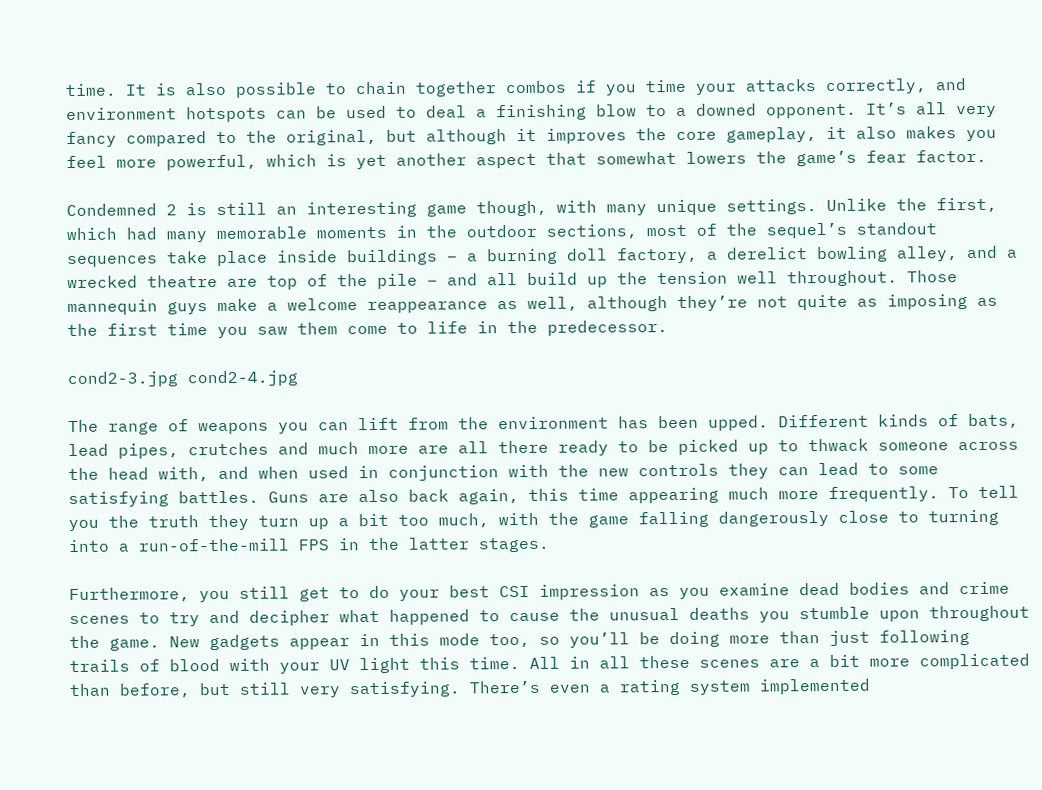time. It is also possible to chain together combos if you time your attacks correctly, and environment hotspots can be used to deal a finishing blow to a downed opponent. It’s all very fancy compared to the original, but although it improves the core gameplay, it also makes you feel more powerful, which is yet another aspect that somewhat lowers the game’s fear factor.

Condemned 2 is still an interesting game though, with many unique settings. Unlike the first, which had many memorable moments in the outdoor sections, most of the sequel’s standout sequences take place inside buildings – a burning doll factory, a derelict bowling alley, and a wrecked theatre are top of the pile – and all build up the tension well throughout. Those mannequin guys make a welcome reappearance as well, although they’re not quite as imposing as the first time you saw them come to life in the predecessor.

cond2-3.jpg cond2-4.jpg

The range of weapons you can lift from the environment has been upped. Different kinds of bats, lead pipes, crutches and much more are all there ready to be picked up to thwack someone across the head with, and when used in conjunction with the new controls they can lead to some satisfying battles. Guns are also back again, this time appearing much more frequently. To tell you the truth they turn up a bit too much, with the game falling dangerously close to turning into a run-of-the-mill FPS in the latter stages.

Furthermore, you still get to do your best CSI impression as you examine dead bodies and crime scenes to try and decipher what happened to cause the unusual deaths you stumble upon throughout the game. New gadgets appear in this mode too, so you’ll be doing more than just following trails of blood with your UV light this time. All in all these scenes are a bit more complicated than before, but still very satisfying. There’s even a rating system implemented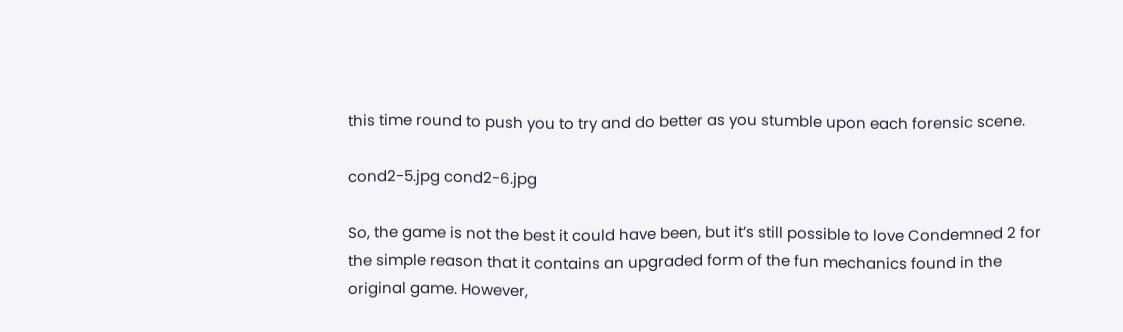this time round to push you to try and do better as you stumble upon each forensic scene.

cond2-5.jpg cond2-6.jpg

So, the game is not the best it could have been, but it’s still possible to love Condemned 2 for the simple reason that it contains an upgraded form of the fun mechanics found in the original game. However,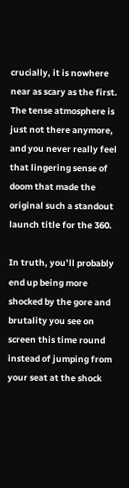crucially, it is nowhere near as scary as the first. The tense atmosphere is just not there anymore, and you never really feel that lingering sense of doom that made the original such a standout launch title for the 360.

In truth, you’ll probably end up being more shocked by the gore and brutality you see on screen this time round instead of jumping from your seat at the shock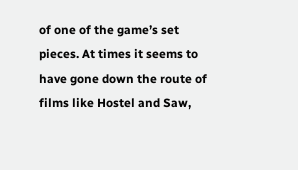of one of the game’s set pieces. At times it seems to have gone down the route of films like Hostel and Saw,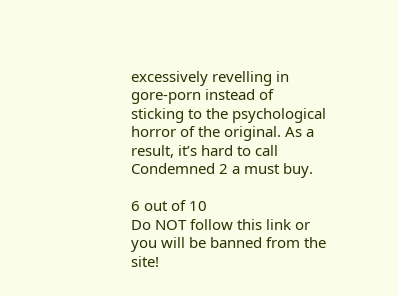excessively revelling in gore-porn instead of sticking to the psychological horror of the original. As a result, it’s hard to call Condemned 2 a must buy.

6 out of 10
Do NOT follow this link or you will be banned from the site!